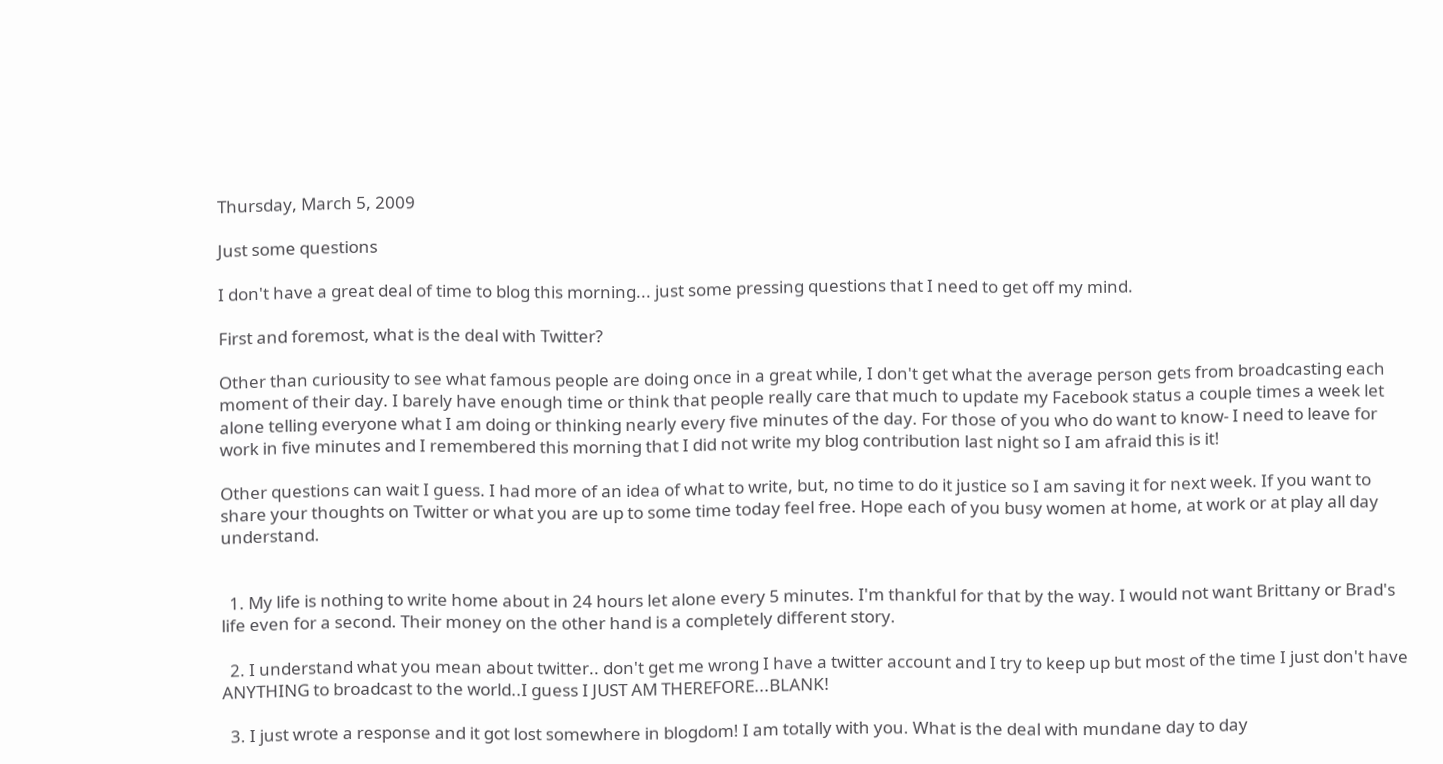Thursday, March 5, 2009

Just some questions

I don't have a great deal of time to blog this morning... just some pressing questions that I need to get off my mind.

First and foremost, what is the deal with Twitter?

Other than curiousity to see what famous people are doing once in a great while, I don't get what the average person gets from broadcasting each moment of their day. I barely have enough time or think that people really care that much to update my Facebook status a couple times a week let alone telling everyone what I am doing or thinking nearly every five minutes of the day. For those of you who do want to know- I need to leave for work in five minutes and I remembered this morning that I did not write my blog contribution last night so I am afraid this is it!

Other questions can wait I guess. I had more of an idea of what to write, but, no time to do it justice so I am saving it for next week. If you want to share your thoughts on Twitter or what you are up to some time today feel free. Hope each of you busy women at home, at work or at play all day understand.


  1. My life is nothing to write home about in 24 hours let alone every 5 minutes. I'm thankful for that by the way. I would not want Brittany or Brad's life even for a second. Their money on the other hand is a completely different story.

  2. I understand what you mean about twitter.. don't get me wrong I have a twitter account and I try to keep up but most of the time I just don't have ANYTHING to broadcast to the world..I guess I JUST AM THEREFORE...BLANK!

  3. I just wrote a response and it got lost somewhere in blogdom! I am totally with you. What is the deal with mundane day to day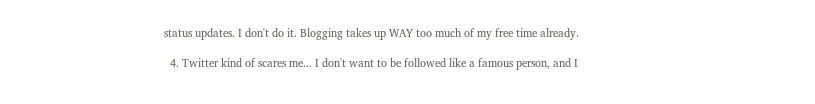status updates. I don't do it. Blogging takes up WAY too much of my free time already.

  4. Twitter kind of scares me... I don't want to be followed like a famous person, and I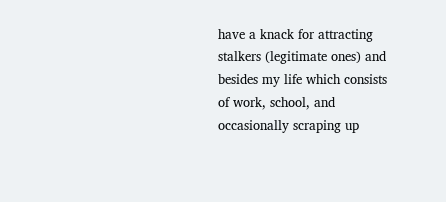have a knack for attracting stalkers (legitimate ones) and besides my life which consists of work, school, and occasionally scraping up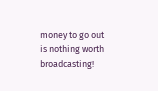money to go out is nothing worth broadcasting!